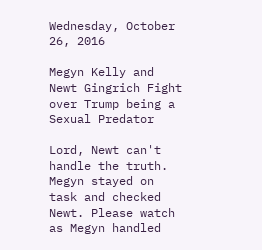Wednesday, October 26, 2016

Megyn Kelly and Newt Gingrich Fight over Trump being a Sexual Predator

Lord, Newt can't handle the truth. Megyn stayed on task and checked Newt. Please watch as Megyn handled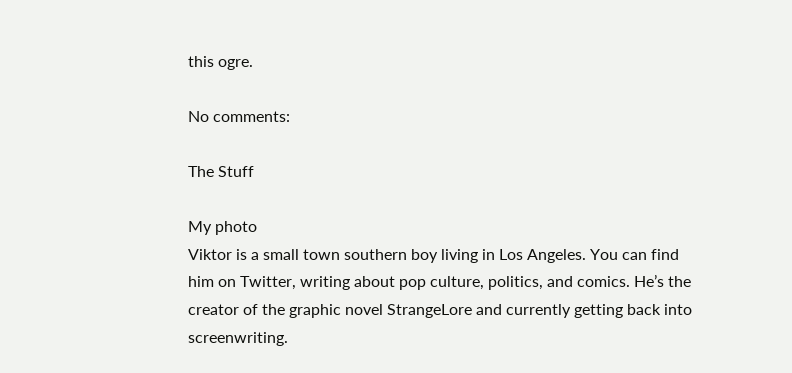this ogre.

No comments:

The Stuff

My photo
Viktor is a small town southern boy living in Los Angeles. You can find him on Twitter, writing about pop culture, politics, and comics. He’s the creator of the graphic novel StrangeLore and currently getting back into screenwriting.